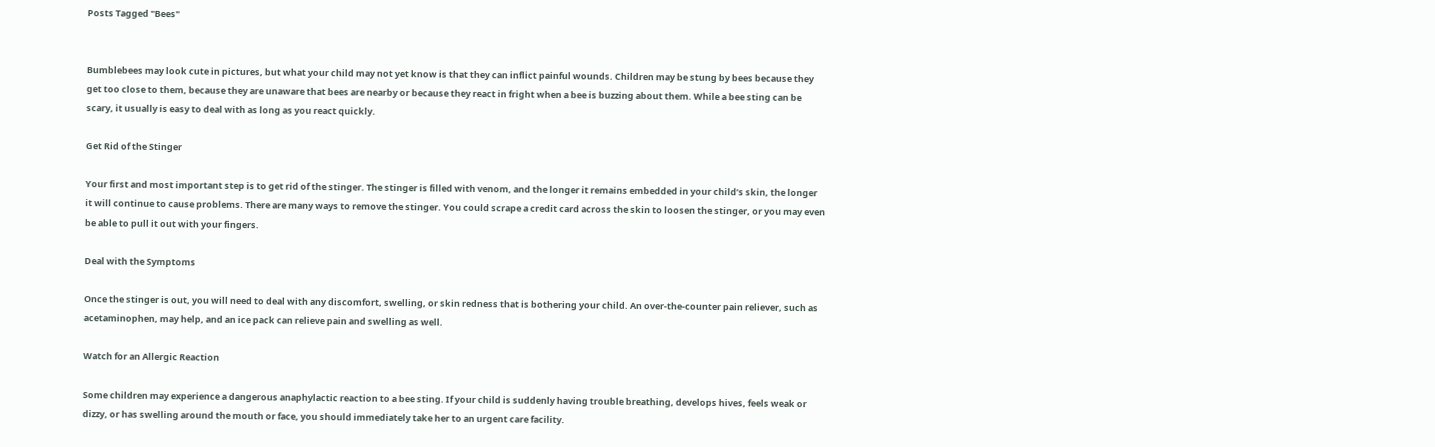Posts Tagged "Bees"


Bumblebees may look cute in pictures, but what your child may not yet know is that they can inflict painful wounds. Children may be stung by bees because they get too close to them, because they are unaware that bees are nearby or because they react in fright when a bee is buzzing about them. While a bee sting can be scary, it usually is easy to deal with as long as you react quickly.

Get Rid of the Stinger

Your first and most important step is to get rid of the stinger. The stinger is filled with venom, and the longer it remains embedded in your child’s skin, the longer it will continue to cause problems. There are many ways to remove the stinger. You could scrape a credit card across the skin to loosen the stinger, or you may even be able to pull it out with your fingers.

Deal with the Symptoms

Once the stinger is out, you will need to deal with any discomfort, swelling, or skin redness that is bothering your child. An over-the-counter pain reliever, such as acetaminophen, may help, and an ice pack can relieve pain and swelling as well.

Watch for an Allergic Reaction

Some children may experience a dangerous anaphylactic reaction to a bee sting. If your child is suddenly having trouble breathing, develops hives, feels weak or dizzy, or has swelling around the mouth or face, you should immediately take her to an urgent care facility.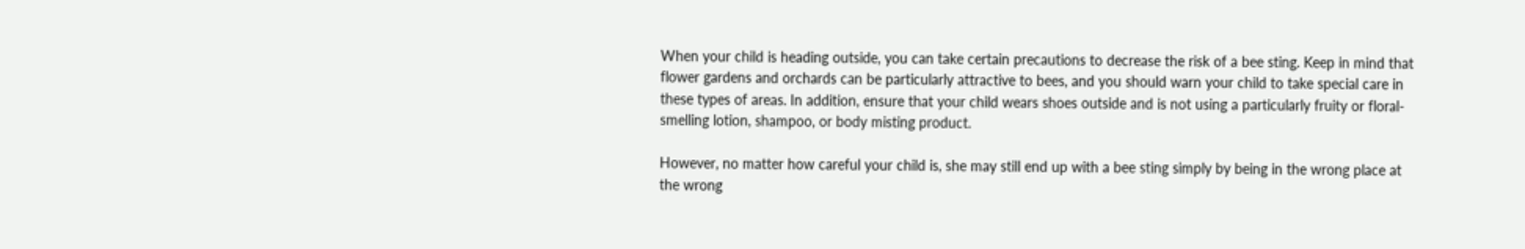When your child is heading outside, you can take certain precautions to decrease the risk of a bee sting. Keep in mind that flower gardens and orchards can be particularly attractive to bees, and you should warn your child to take special care in these types of areas. In addition, ensure that your child wears shoes outside and is not using a particularly fruity or floral-smelling lotion, shampoo, or body misting product.

However, no matter how careful your child is, she may still end up with a bee sting simply by being in the wrong place at the wrong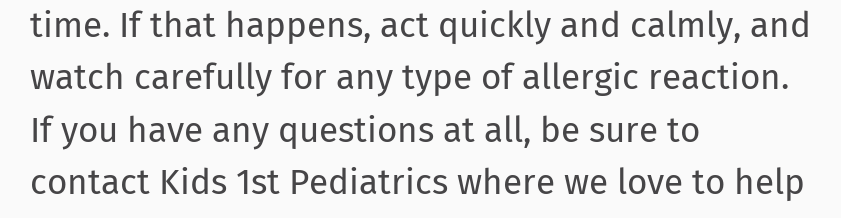time. If that happens, act quickly and calmly, and watch carefully for any type of allergic reaction. If you have any questions at all, be sure to contact Kids 1st Pediatrics where we love to help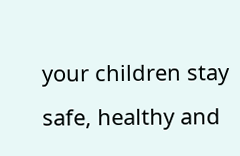your children stay safe, healthy and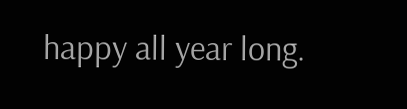happy all year long.